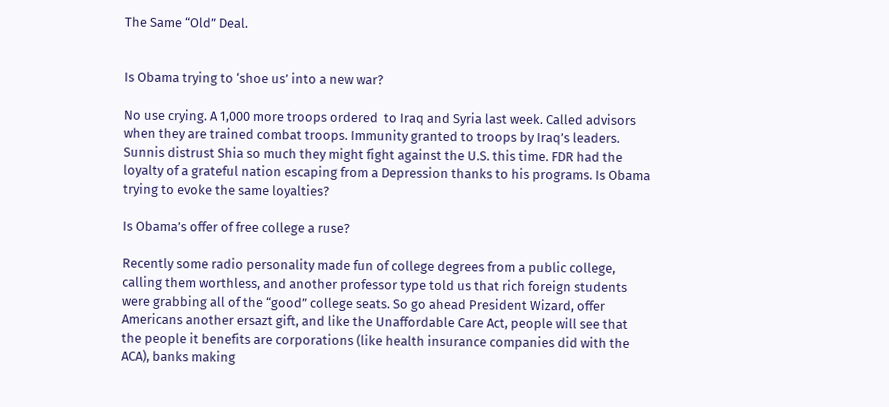The Same “Old” Deal.


Is Obama trying to ‘shoe us’ into a new war?

No use crying. A 1,000 more troops ordered  to Iraq and Syria last week. Called advisors when they are trained combat troops. Immunity granted to troops by Iraq’s leaders. Sunnis distrust Shia so much they might fight against the U.S. this time. FDR had the loyalty of a grateful nation escaping from a Depression thanks to his programs. Is Obama trying to evoke the same loyalties?

Is Obama’s offer of free college a ruse?

Recently some radio personality made fun of college degrees from a public college, calling them worthless, and another professor type told us that rich foreign students were grabbing all of the “good” college seats. So go ahead President Wizard, offer Americans another ersazt gift, and like the Unaffordable Care Act, people will see that the people it benefits are corporations (like health insurance companies did with the ACA), banks making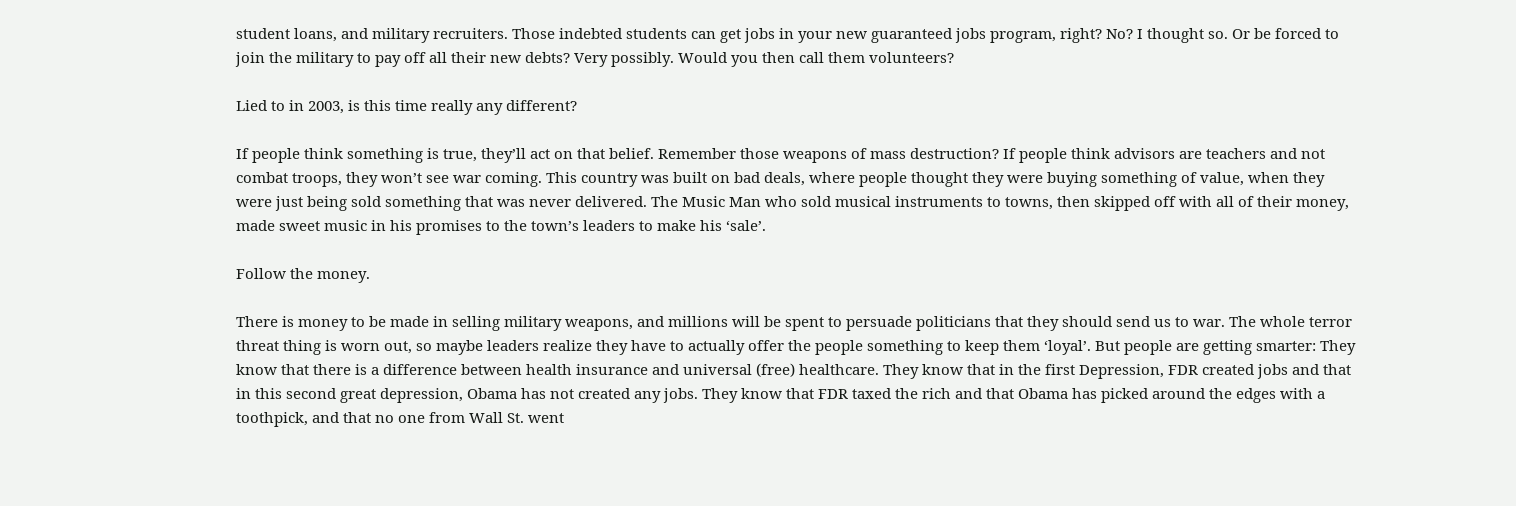student loans, and military recruiters. Those indebted students can get jobs in your new guaranteed jobs program, right? No? I thought so. Or be forced to join the military to pay off all their new debts? Very possibly. Would you then call them volunteers?

Lied to in 2003, is this time really any different?

If people think something is true, they’ll act on that belief. Remember those weapons of mass destruction? If people think advisors are teachers and not combat troops, they won’t see war coming. This country was built on bad deals, where people thought they were buying something of value, when they were just being sold something that was never delivered. The Music Man who sold musical instruments to towns, then skipped off with all of their money, made sweet music in his promises to the town’s leaders to make his ‘sale’.

Follow the money.

There is money to be made in selling military weapons, and millions will be spent to persuade politicians that they should send us to war. The whole terror threat thing is worn out, so maybe leaders realize they have to actually offer the people something to keep them ‘loyal’. But people are getting smarter: They know that there is a difference between health insurance and universal (free) healthcare. They know that in the first Depression, FDR created jobs and that in this second great depression, Obama has not created any jobs. They know that FDR taxed the rich and that Obama has picked around the edges with a toothpick, and that no one from Wall St. went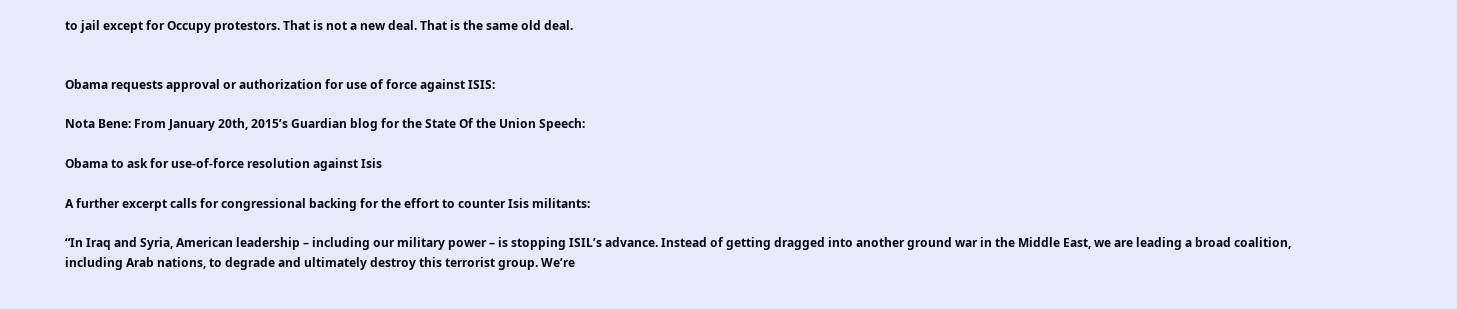to jail except for Occupy protestors. That is not a new deal. That is the same old deal.


Obama requests approval or authorization for use of force against ISIS:

Nota Bene: From January 20th, 2015’s Guardian blog for the State Of the Union Speech:

Obama to ask for use-of-force resolution against Isis

A further excerpt calls for congressional backing for the effort to counter Isis militants:

“In Iraq and Syria, American leadership – including our military power – is stopping ISIL’s advance. Instead of getting dragged into another ground war in the Middle East, we are leading a broad coalition, including Arab nations, to degrade and ultimately destroy this terrorist group. We’re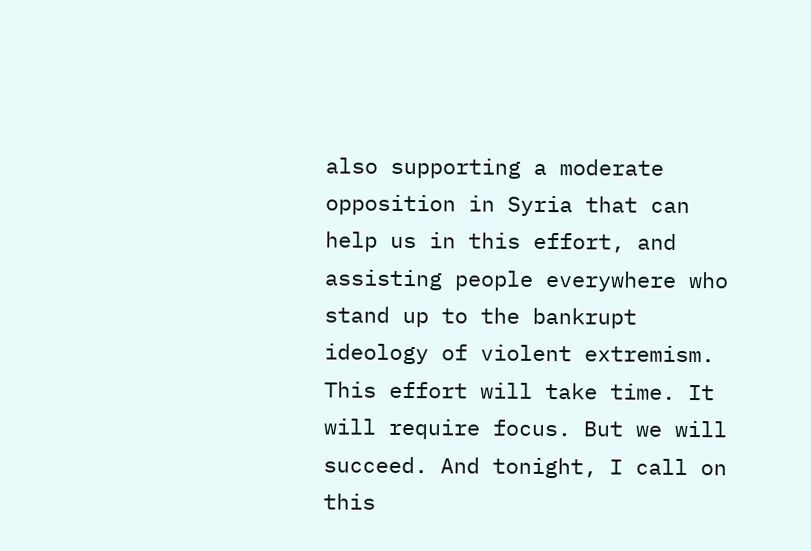also supporting a moderate opposition in Syria that can help us in this effort, and assisting people everywhere who stand up to the bankrupt ideology of violent extremism. This effort will take time. It will require focus. But we will succeed. And tonight, I call on this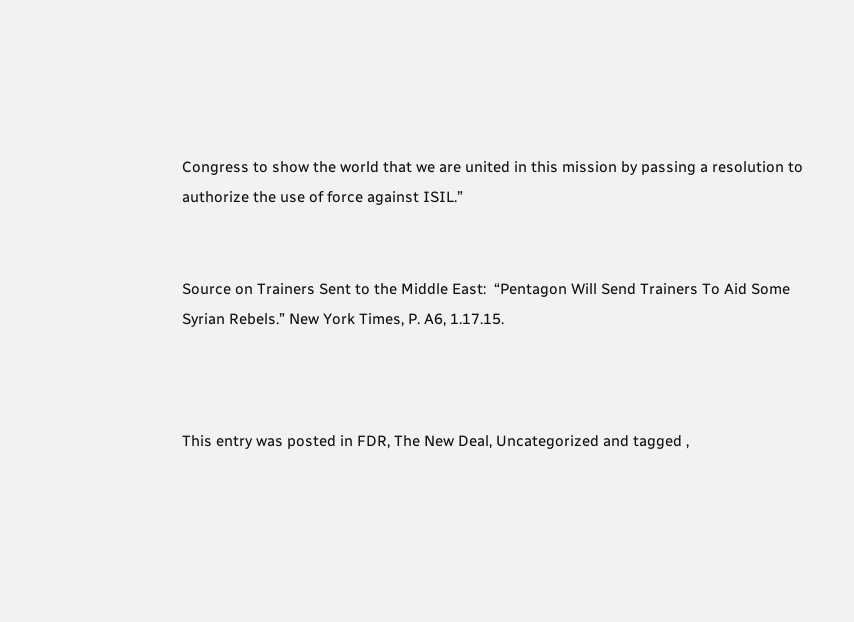Congress to show the world that we are united in this mission by passing a resolution to authorize the use of force against ISIL.”


Source on Trainers Sent to the Middle East:  “Pentagon Will Send Trainers To Aid Some Syrian Rebels.” New York Times, P. A6, 1.17.15.



This entry was posted in FDR, The New Deal, Uncategorized and tagged ,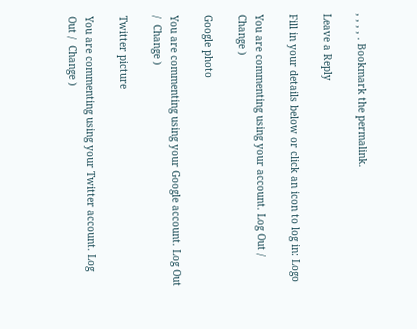, , , , . Bookmark the permalink.

Leave a Reply

Fill in your details below or click an icon to log in: Logo

You are commenting using your account. Log Out /  Change )

Google photo

You are commenting using your Google account. Log Out /  Change )

Twitter picture

You are commenting using your Twitter account. Log Out /  Change )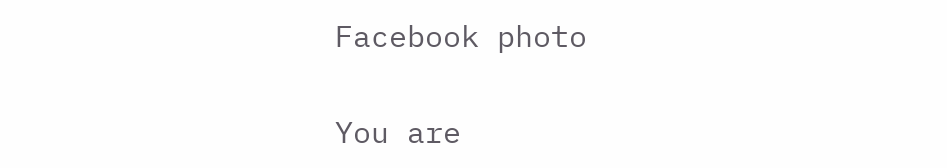Facebook photo

You are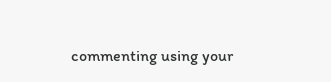commenting using your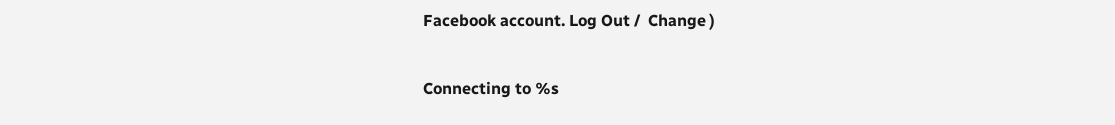Facebook account. Log Out /  Change )

Connecting to %s